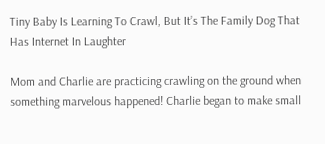Tiny Baby Is Learning To Crawl, But It’s The Family Dog That Has Internet In Laughter

Mom and Charlie are practicing crawling on the ground when something marvelous happened! Charlie began to make small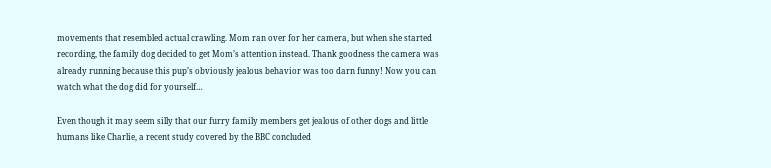movements that resembled actual crawling. Mom ran over for her camera, but when she started recording, the family dog decided to get Mom’s attention instead. Thank goodness the camera was already running because this pup’s obviously jealous behavior was too darn funny! Now you can watch what the dog did for yourself…

Even though it may seem silly that our furry family members get jealous of other dogs and little humans like Charlie, a recent study covered by the BBC concluded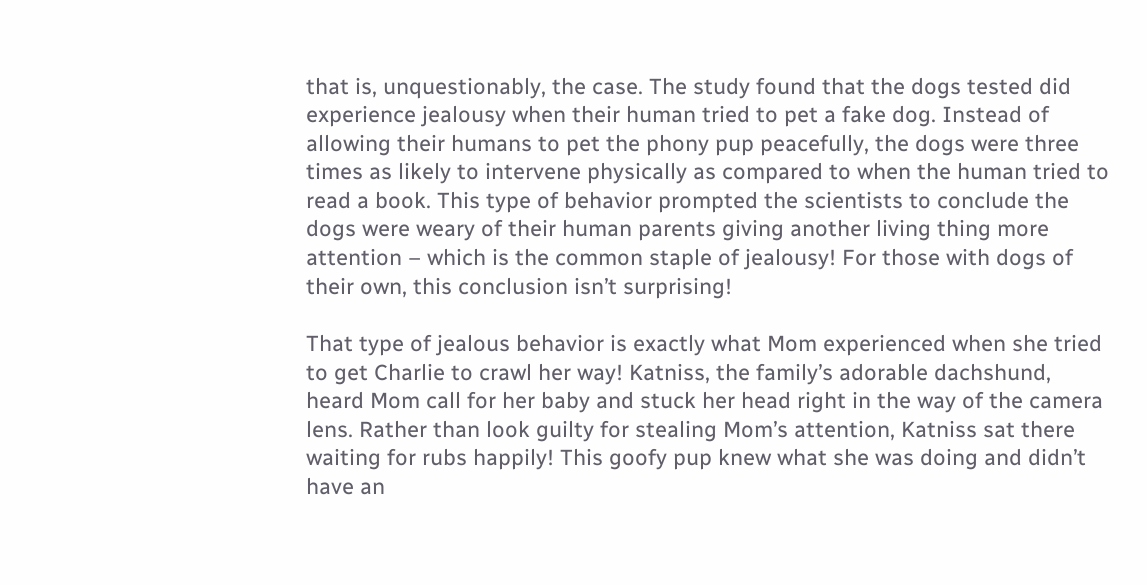that is, unquestionably, the case. The study found that the dogs tested did experience jealousy when their human tried to pet a fake dog. Instead of allowing their humans to pet the phony pup peacefully, the dogs were three times as likely to intervene physically as compared to when the human tried to read a book. This type of behavior prompted the scientists to conclude the dogs were weary of their human parents giving another living thing more attention – which is the common staple of jealousy! For those with dogs of their own, this conclusion isn’t surprising!

That type of jealous behavior is exactly what Mom experienced when she tried to get Charlie to crawl her way! Katniss, the family’s adorable dachshund, heard Mom call for her baby and stuck her head right in the way of the camera lens. Rather than look guilty for stealing Mom’s attention, Katniss sat there waiting for rubs happily! This goofy pup knew what she was doing and didn’t have an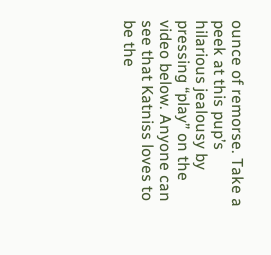ounce of remorse. Take a peek at this pup’s hilarious jealousy by pressing “play” on the video below. Anyone can see that Katniss loves to be the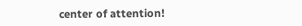center of attention!